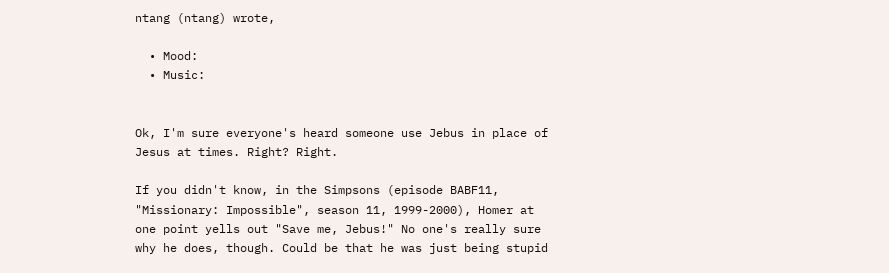ntang (ntang) wrote,

  • Mood:
  • Music:


Ok, I'm sure everyone's heard someone use Jebus in place of Jesus at times. Right? Right.

If you didn't know, in the Simpsons (episode BABF11, "Missionary: Impossible", season 11, 1999-2000), Homer at one point yells out "Save me, Jebus!" No one's really sure why he does, though. Could be that he was just being stupid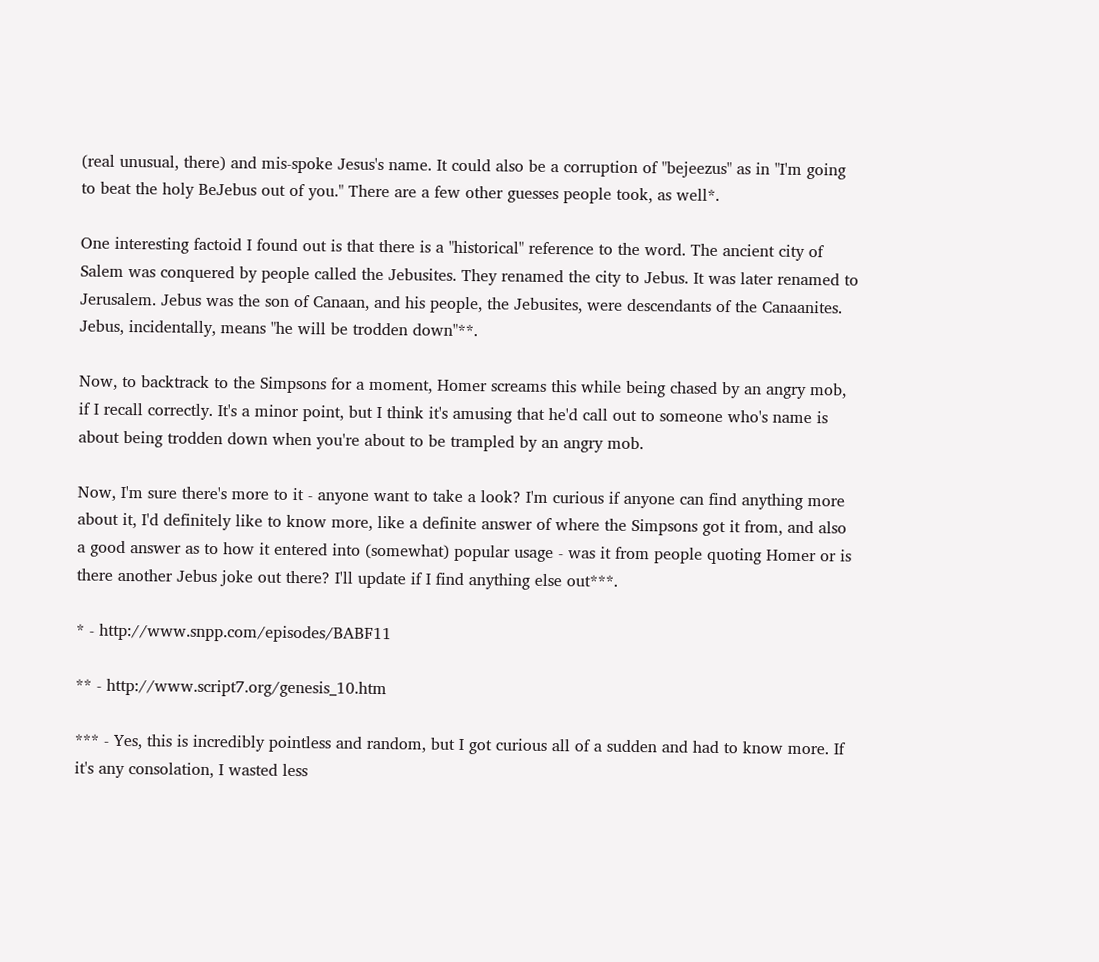(real unusual, there) and mis-spoke Jesus's name. It could also be a corruption of "bejeezus" as in "I'm going to beat the holy BeJebus out of you." There are a few other guesses people took, as well*.

One interesting factoid I found out is that there is a "historical" reference to the word. The ancient city of Salem was conquered by people called the Jebusites. They renamed the city to Jebus. It was later renamed to Jerusalem. Jebus was the son of Canaan, and his people, the Jebusites, were descendants of the Canaanites. Jebus, incidentally, means "he will be trodden down"**.

Now, to backtrack to the Simpsons for a moment, Homer screams this while being chased by an angry mob, if I recall correctly. It's a minor point, but I think it's amusing that he'd call out to someone who's name is about being trodden down when you're about to be trampled by an angry mob.

Now, I'm sure there's more to it - anyone want to take a look? I'm curious if anyone can find anything more about it, I'd definitely like to know more, like a definite answer of where the Simpsons got it from, and also a good answer as to how it entered into (somewhat) popular usage - was it from people quoting Homer or is there another Jebus joke out there? I'll update if I find anything else out***.

* - http://www.snpp.com/episodes/BABF11

** - http://www.script7.org/genesis_10.htm

*** - Yes, this is incredibly pointless and random, but I got curious all of a sudden and had to know more. If it's any consolation, I wasted less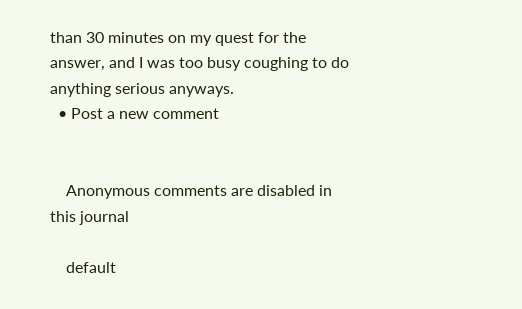than 30 minutes on my quest for the answer, and I was too busy coughing to do anything serious anyways.
  • Post a new comment


    Anonymous comments are disabled in this journal

    default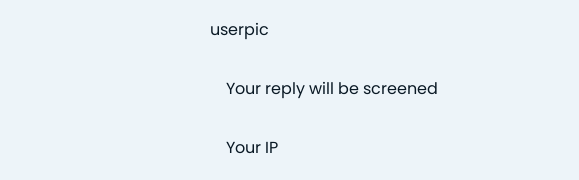userpic

    Your reply will be screened

    Your IP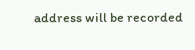address will be recorded